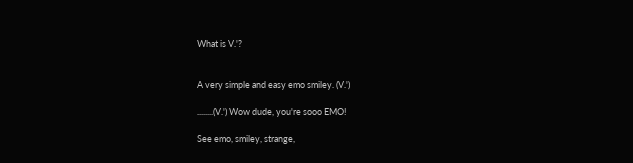What is V.'?


A very simple and easy emo smiley. (V.')

........(V.') Wow dude, you're sooo EMO!

See emo, smiley, strange,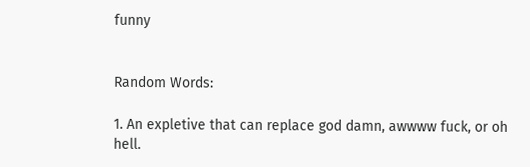funny


Random Words:

1. An expletive that can replace god damn, awwww fuck, or oh hell.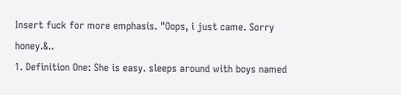Insert fuck for more emphasis. "Oops, i just came. Sorry honey.&..
1. Definition One: She is easy. sleeps around with boys named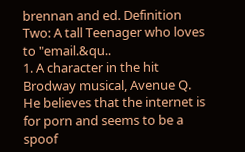brennan and ed. Definition Two: A tall Teenager who loves to "email.&qu..
1. A character in the hit Brodway musical, Avenue Q. He believes that the internet is for porn and seems to be a spoof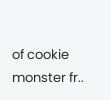of cookie monster fr..